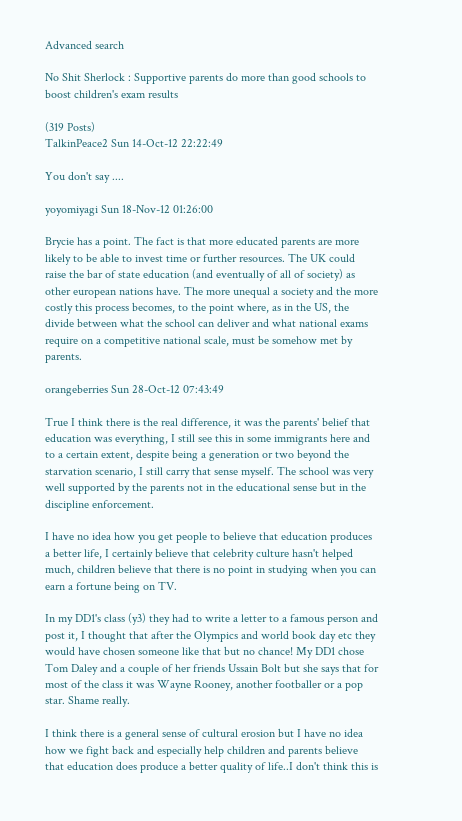Advanced search

No Shit Sherlock : Supportive parents do more than good schools to boost children's exam results

(319 Posts)
TalkinPeace2 Sun 14-Oct-12 22:22:49

You don't say ....

yoyomiyagi Sun 18-Nov-12 01:26:00

Brycie has a point. The fact is that more educated parents are more likely to be able to invest time or further resources. The UK could raise the bar of state education (and eventually of all of society) as other european nations have. The more unequal a society and the more costly this process becomes, to the point where, as in the US, the divide between what the school can deliver and what national exams require on a competitive national scale, must be somehow met by parents.

orangeberries Sun 28-Oct-12 07:43:49

True I think there is the real difference, it was the parents' belief that education was everything, I still see this in some immigrants here and to a certain extent, despite being a generation or two beyond the starvation scenario, I still carry that sense myself. The school was very well supported by the parents not in the educational sense but in the discipline enforcement.

I have no idea how you get people to believe that education produces a better life, I certainly believe that celebrity culture hasn't helped much, children believe that there is no point in studying when you can earn a fortune being on TV.

In my DD1's class (y3) they had to write a letter to a famous person and post it, I thought that after the Olympics and world book day etc they would have chosen someone like that but no chance! My DD1 chose Tom Daley and a couple of her friends Ussain Bolt but she says that for most of the class it was Wayne Rooney, another footballer or a pop star. Shame really.

I think there is a general sense of cultural erosion but I have no idea how we fight back and especially help children and parents believe that education does produce a better quality of life..I don't think this is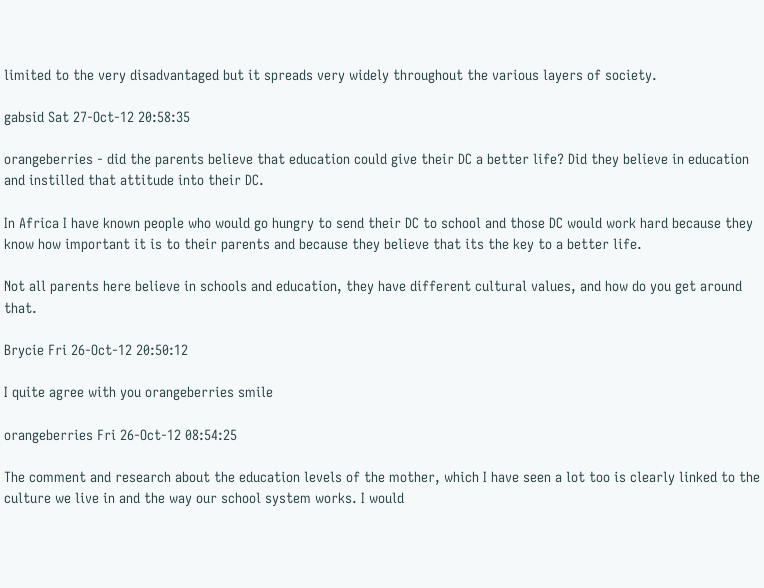limited to the very disadvantaged but it spreads very widely throughout the various layers of society.

gabsid Sat 27-Oct-12 20:58:35

orangeberries - did the parents believe that education could give their DC a better life? Did they believe in education and instilled that attitude into their DC.

In Africa I have known people who would go hungry to send their DC to school and those DC would work hard because they know how important it is to their parents and because they believe that its the key to a better life.

Not all parents here believe in schools and education, they have different cultural values, and how do you get around that.

Brycie Fri 26-Oct-12 20:50:12

I quite agree with you orangeberries smile

orangeberries Fri 26-Oct-12 08:54:25

The comment and research about the education levels of the mother, which I have seen a lot too is clearly linked to the culture we live in and the way our school system works. I would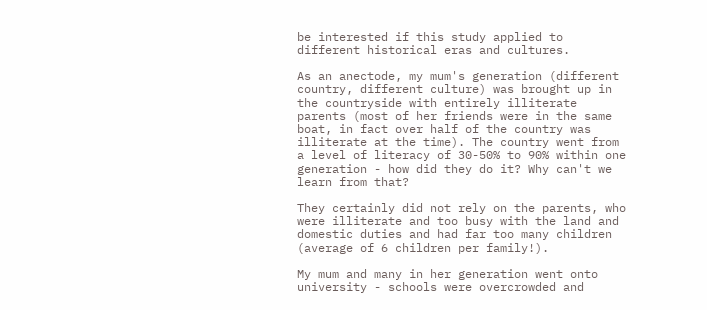be interested if this study applied to different historical eras and cultures.

As an anectode, my mum's generation (different country, different culture) was brought up in the countryside with entirely illiterate parents (most of her friends were in the same boat, in fact over half of the country was illiterate at the time). The country went from a level of literacy of 30-50% to 90% within one generation - how did they do it? Why can't we learn from that?

They certainly did not rely on the parents, who were illiterate and too busy with the land and domestic duties and had far too many children (average of 6 children per family!).

My mum and many in her generation went onto university - schools were overcrowded and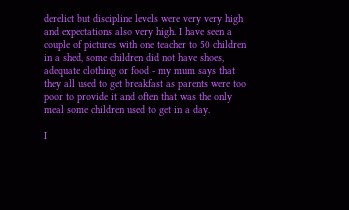derelict but discipline levels were very very high and expectations also very high. I have seen a couple of pictures with one teacher to 50 children in a shed, some children did not have shoes, adequate clothing or food - my mum says that they all used to get breakfast as parents were too poor to provide it and often that was the only meal some children used to get in a day.

I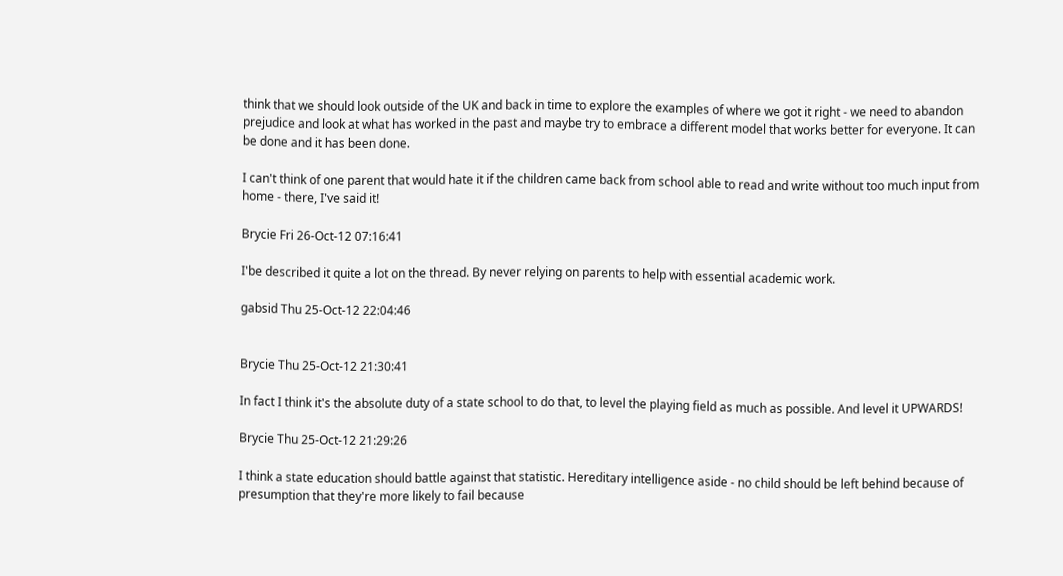think that we should look outside of the UK and back in time to explore the examples of where we got it right - we need to abandon prejudice and look at what has worked in the past and maybe try to embrace a different model that works better for everyone. It can be done and it has been done.

I can't think of one parent that would hate it if the children came back from school able to read and write without too much input from home - there, I've said it!

Brycie Fri 26-Oct-12 07:16:41

I'be described it quite a lot on the thread. By never relying on parents to help with essential academic work.

gabsid Thu 25-Oct-12 22:04:46


Brycie Thu 25-Oct-12 21:30:41

In fact I think it's the absolute duty of a state school to do that, to level the playing field as much as possible. And level it UPWARDS!

Brycie Thu 25-Oct-12 21:29:26

I think a state education should battle against that statistic. Hereditary intelligence aside - no child should be left behind because of presumption that they're more likely to fail because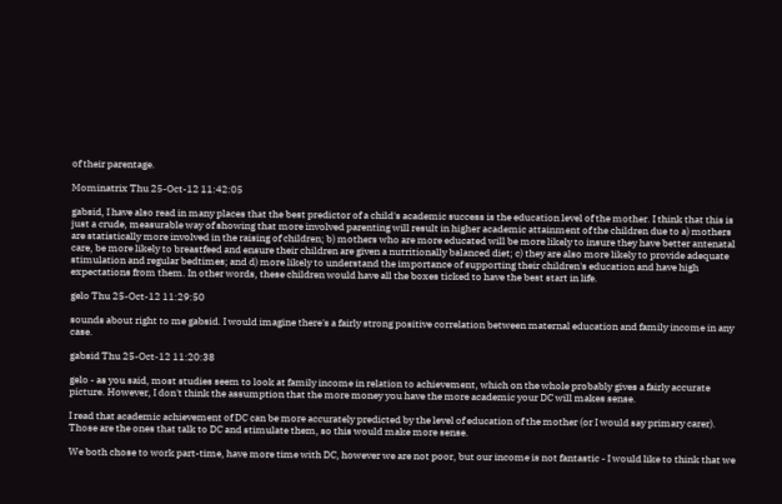of their parentage.

Mominatrix Thu 25-Oct-12 11:42:05

gabsid, I have also read in many places that the best predictor of a child's academic success is the education level of the mother. I think that this is just a crude, measurable way of showing that more involved parenting will result in higher academic attainment of the children due to a) mothers are statistically more involved in the raising of children; b) mothers who are more educated will be more likely to insure they have better antenatal care, be more likely to breastfeed and ensure their children are given a nutritionally balanced diet; c) they are also more likely to provide adequate stimulation and regular bedtimes; and d) more likely to understand the importance of supporting their children's education and have high expectations from them. In other words, these children would have all the boxes ticked to have the best start in life.

gelo Thu 25-Oct-12 11:29:50

sounds about right to me gabsid. I would imagine there's a fairly strong positive correlation between maternal education and family income in any case.

gabsid Thu 25-Oct-12 11:20:38

gelo - as you said, most studies seem to look at family income in relation to achievement, which on the whole probably gives a fairly accurate picture. However, I don't think the assumption that the more money you have the more academic your DC will makes sense.

I read that academic achievement of DC can be more accurately predicted by the level of education of the mother (or I would say primary carer). Those are the ones that talk to DC and stimulate them, so this would make more sense.

We both chose to work part-time, have more time with DC, however we are not poor, but our income is not fantastic - I would like to think that we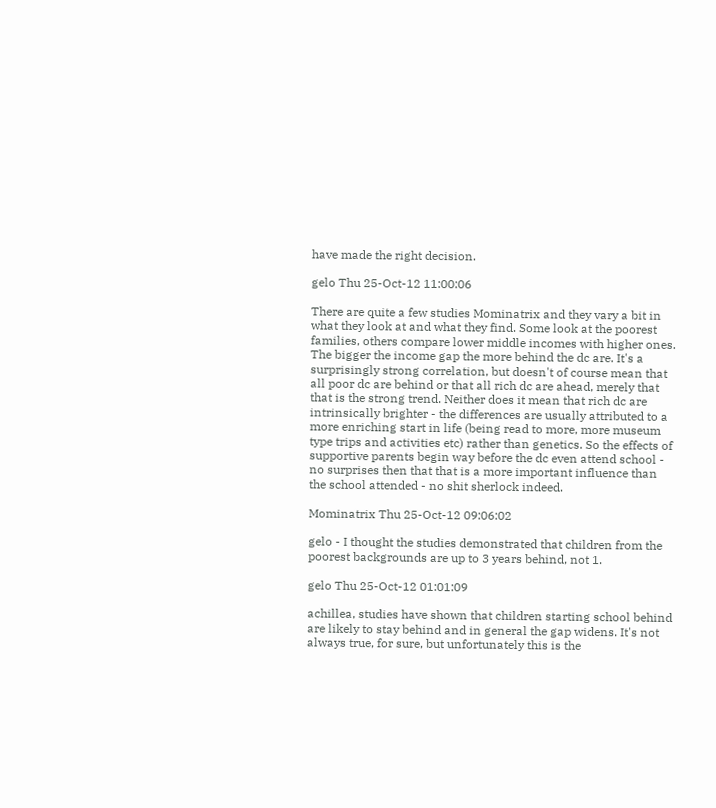have made the right decision.

gelo Thu 25-Oct-12 11:00:06

There are quite a few studies Mominatrix and they vary a bit in what they look at and what they find. Some look at the poorest families, others compare lower middle incomes with higher ones. The bigger the income gap the more behind the dc are. It's a surprisingly strong correlation, but doesn't of course mean that all poor dc are behind or that all rich dc are ahead, merely that that is the strong trend. Neither does it mean that rich dc are intrinsically brighter - the differences are usually attributed to a more enriching start in life (being read to more, more museum type trips and activities etc) rather than genetics. So the effects of supportive parents begin way before the dc even attend school - no surprises then that that is a more important influence than the school attended - no shit sherlock indeed.

Mominatrix Thu 25-Oct-12 09:06:02

gelo - I thought the studies demonstrated that children from the poorest backgrounds are up to 3 years behind, not 1.

gelo Thu 25-Oct-12 01:01:09

achillea, studies have shown that children starting school behind are likely to stay behind and in general the gap widens. It's not always true, for sure, but unfortunately this is the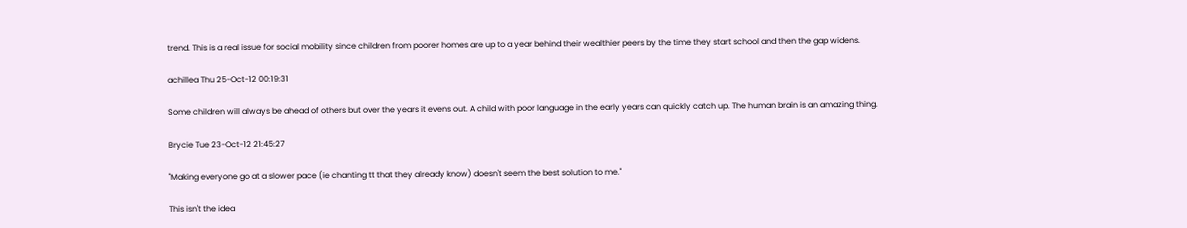trend. This is a real issue for social mobility since children from poorer homes are up to a year behind their wealthier peers by the time they start school and then the gap widens.

achillea Thu 25-Oct-12 00:19:31

Some children will always be ahead of others but over the years it evens out. A child with poor language in the early years can quickly catch up. The human brain is an amazing thing.

Brycie Tue 23-Oct-12 21:45:27

"Making everyone go at a slower pace (ie chanting tt that they already know) doesn't seem the best solution to me."

This isn't the idea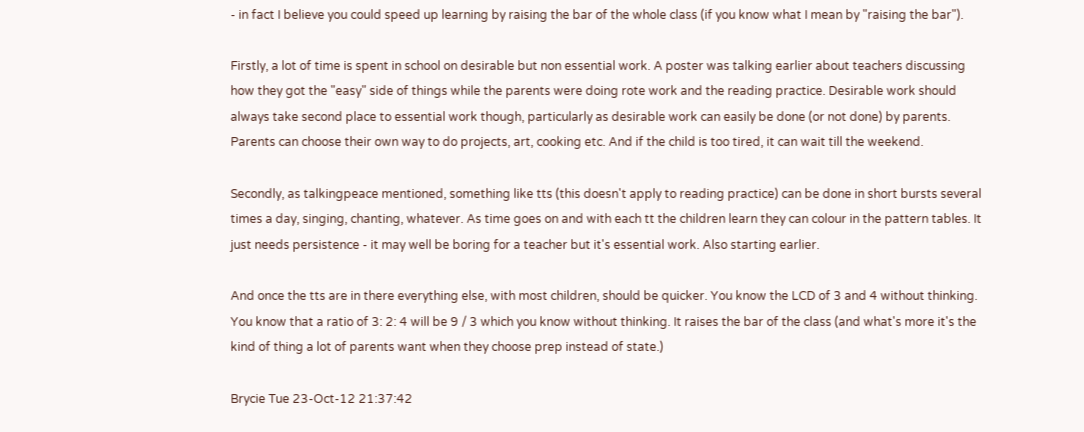- in fact I believe you could speed up learning by raising the bar of the whole class (if you know what I mean by "raising the bar").

Firstly, a lot of time is spent in school on desirable but non essential work. A poster was talking earlier about teachers discussing how they got the "easy" side of things while the parents were doing rote work and the reading practice. Desirable work should always take second place to essential work though, particularly as desirable work can easily be done (or not done) by parents. Parents can choose their own way to do projects, art, cooking etc. And if the child is too tired, it can wait till the weekend.

Secondly, as talkingpeace mentioned, something like tts (this doesn't apply to reading practice) can be done in short bursts several times a day, singing, chanting, whatever. As time goes on and with each tt the children learn they can colour in the pattern tables. It just needs persistence - it may well be boring for a teacher but it's essential work. Also starting earlier.

And once the tts are in there everything else, with most children, should be quicker. You know the LCD of 3 and 4 without thinking. You know that a ratio of 3: 2: 4 will be 9 / 3 which you know without thinking. It raises the bar of the class (and what's more it's the kind of thing a lot of parents want when they choose prep instead of state.)

Brycie Tue 23-Oct-12 21:37:42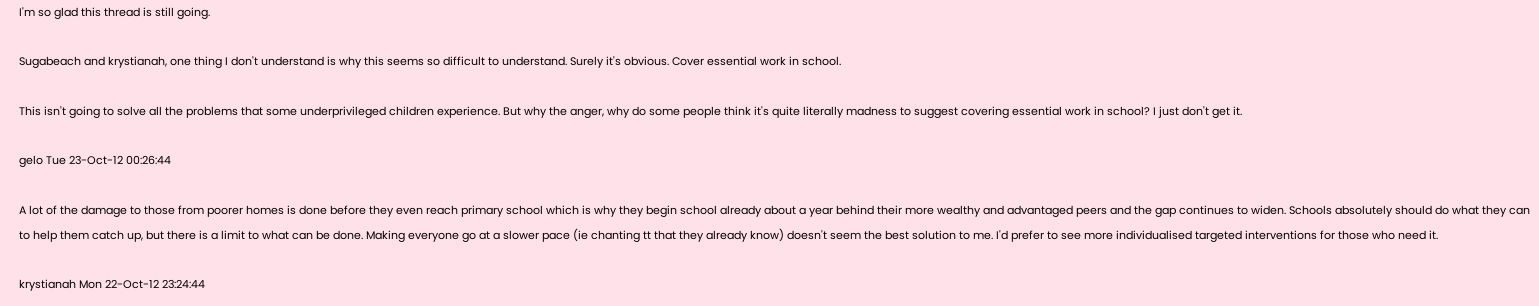I'm so glad this thread is still going.

Sugabeach and krystianah, one thing I don't understand is why this seems so difficult to understand. Surely it's obvious. Cover essential work in school.

This isn't going to solve all the problems that some underprivileged children experience. But why the anger, why do some people think it's quite literally madness to suggest covering essential work in school? I just don't get it.

gelo Tue 23-Oct-12 00:26:44

A lot of the damage to those from poorer homes is done before they even reach primary school which is why they begin school already about a year behind their more wealthy and advantaged peers and the gap continues to widen. Schools absolutely should do what they can to help them catch up, but there is a limit to what can be done. Making everyone go at a slower pace (ie chanting tt that they already know) doesn't seem the best solution to me. I'd prefer to see more individualised targeted interventions for those who need it.

krystianah Mon 22-Oct-12 23:24:44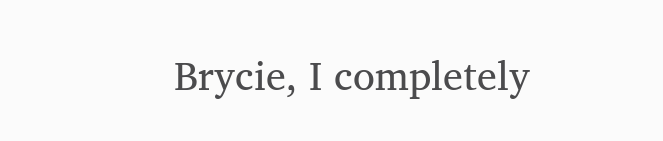Brycie, I completely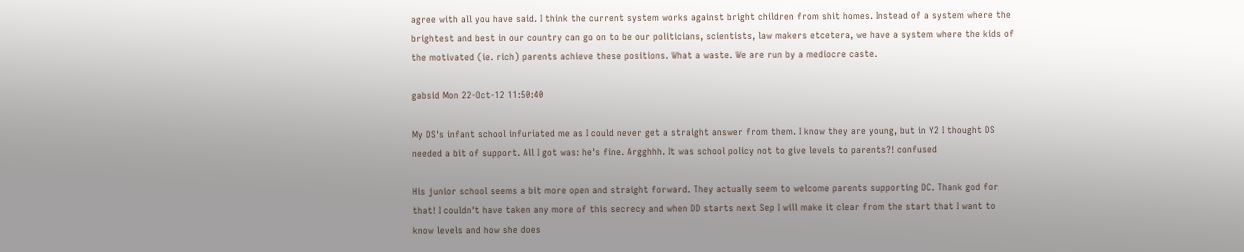agree with all you have said. I think the current system works against bright children from shit homes. Instead of a system where the brightest and best in our country can go on to be our politicians, scientists, law makers etcetera, we have a system where the kids of the motivated (ie. rich) parents achieve these positions. What a waste. We are run by a mediocre caste.

gabsid Mon 22-Oct-12 11:50:40

My DS's infant school infuriated me as I could never get a straight answer from them. I know they are young, but in Y2 I thought DS needed a bit of support. All I got was: he's fine. Argghhh. It was school policy not to give levels to parents?! confused

His junior school seems a bit more open and straight forward. They actually seem to welcome parents supporting DC. Thank god for that! I couldn't have taken any more of this secrecy and when DD starts next Sep I will make it clear from the start that I want to know levels and how she does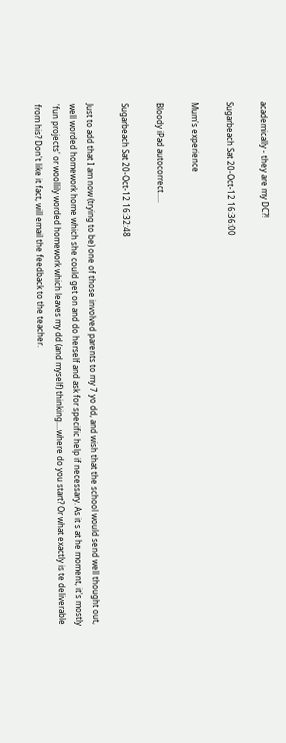academically - they are my DC?!

Sugarbeach Sat 20-Oct-12 16:36:00

Mum's experience

Bloody iPad autocorrect.....

Sugarbeach Sat 20-Oct-12 16:32:48

Just to add that I am now (trying to be) one of those involved parents to my 7 yo dd, and wish that the school would send well thought out, well worded homework home which she could get on and do herself and ask for specific help if necessary. As it s at he moment, it's mostly 'fun projects' or woollily worded homework which leaves my dd (and myself) thinking....where do you start? Or what exactly is te deliverable from his? Don't like it fact, will email the feedback to the teacher.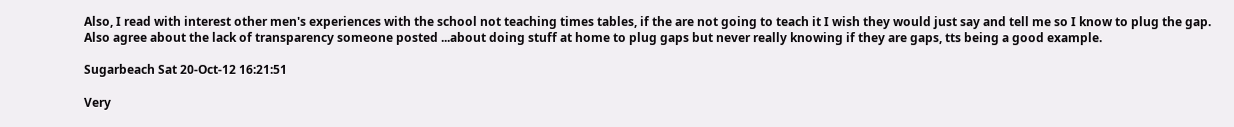Also, I read with interest other men's experiences with the school not teaching times tables, if the are not going to teach it I wish they would just say and tell me so I know to plug the gap. Also agree about the lack of transparency someone posted ...about doing stuff at home to plug gaps but never really knowing if they are gaps, tts being a good example.

Sugarbeach Sat 20-Oct-12 16:21:51

Very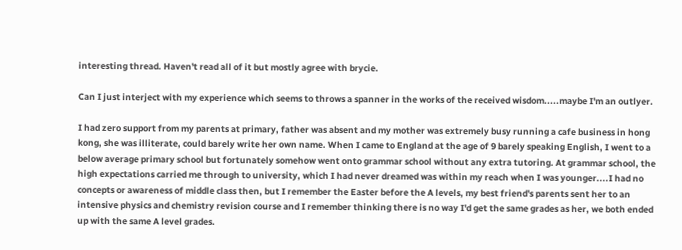interesting thread. Haven't read all of it but mostly agree with brycie.

Can I just interject with my experience which seems to throws a spanner in the works of the received wisdom.....maybe I'm an outlyer.

I had zero support from my parents at primary, father was absent and my mother was extremely busy running a cafe business in hong kong, she was illiterate, could barely write her own name. When I came to England at the age of 9 barely speaking English, I went to a below average primary school but fortunately somehow went onto grammar school without any extra tutoring. At grammar school, the high expectations carried me through to university, which I had never dreamed was within my reach when I was younger....I had no concepts or awareness of middle class then, but I remember the Easter before the A levels, my best friend's parents sent her to an intensive physics and chemistry revision course and I remember thinking there is no way I'd get the same grades as her, we both ended up with the same A level grades.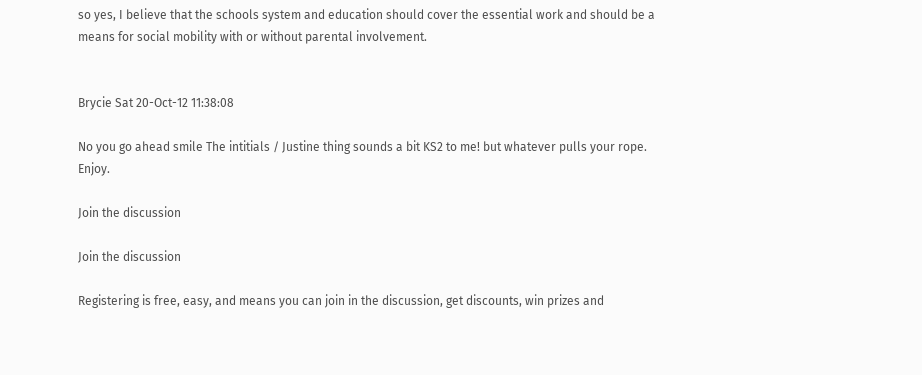so yes, I believe that the schools system and education should cover the essential work and should be a means for social mobility with or without parental involvement.


Brycie Sat 20-Oct-12 11:38:08

No you go ahead smile The intitials / Justine thing sounds a bit KS2 to me! but whatever pulls your rope. Enjoy.

Join the discussion

Join the discussion

Registering is free, easy, and means you can join in the discussion, get discounts, win prizes and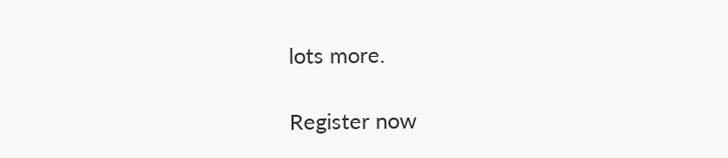lots more.

Register now